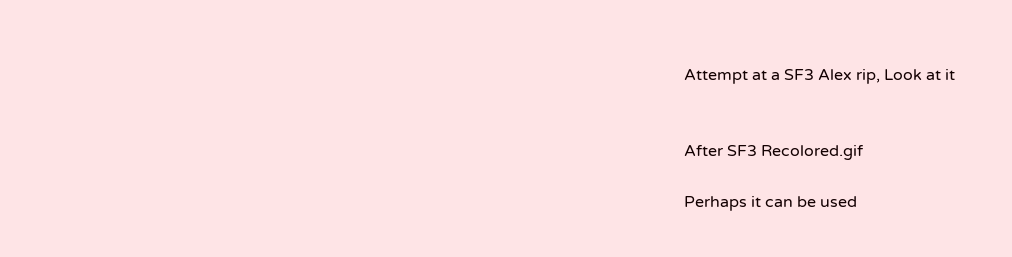Attempt at a SF3 Alex rip, Look at it


After SF3 Recolored.gif

Perhaps it can be used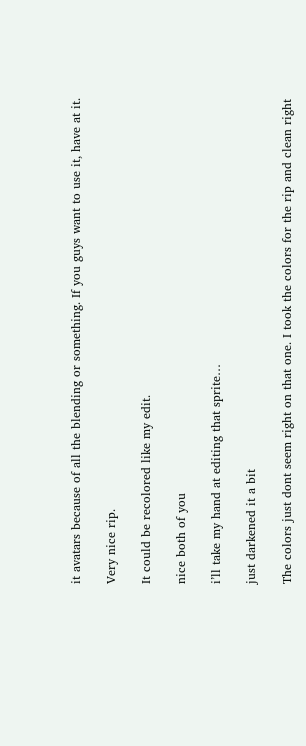it avatars because of all the blending or something. If you guys want to use it, have at it.

Very nice rip.

It could be recolored like my edit.

nice both of you

i’ll take my hand at editing that sprite…

just darkened it a bit

The colors just dont seem right on that one. I took the colors for the rip and clean right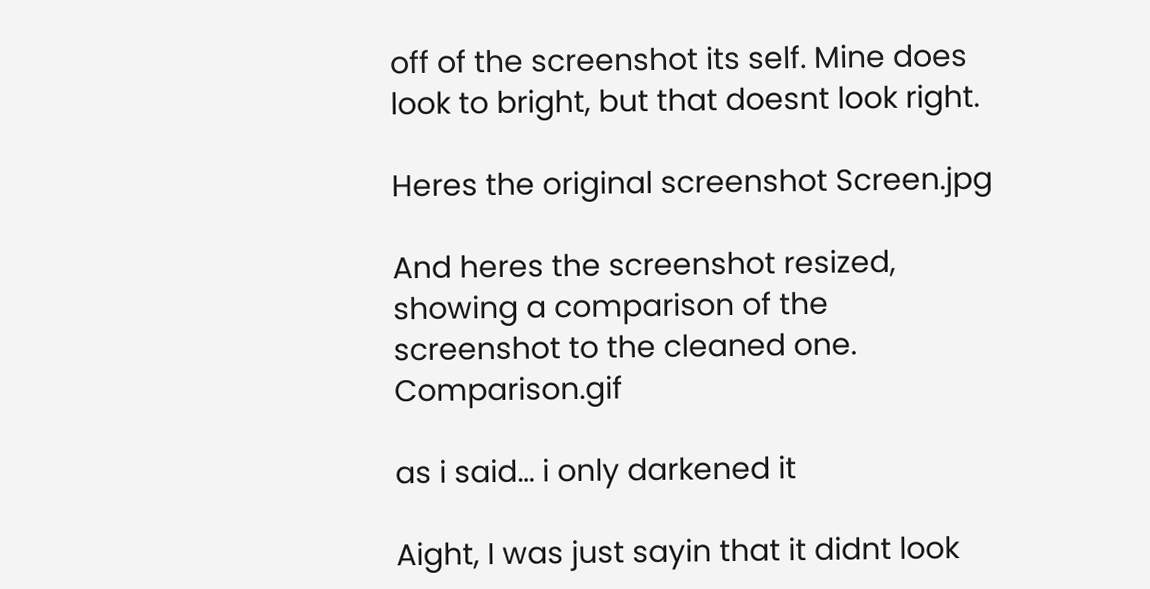off of the screenshot its self. Mine does look to bright, but that doesnt look right.

Heres the original screenshot Screen.jpg

And heres the screenshot resized, showing a comparison of the screenshot to the cleaned one. Comparison.gif

as i said… i only darkened it

Aight, I was just sayin that it didnt look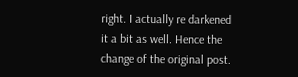right. I actually re darkened it a bit as well. Hence the change of the original post.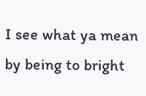I see what ya mean by being to bright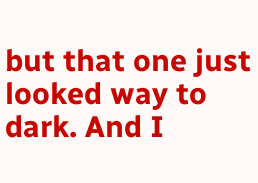but that one just looked way to dark. And I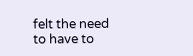felt the need to have to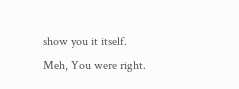show you it itself. Meh, You were right.